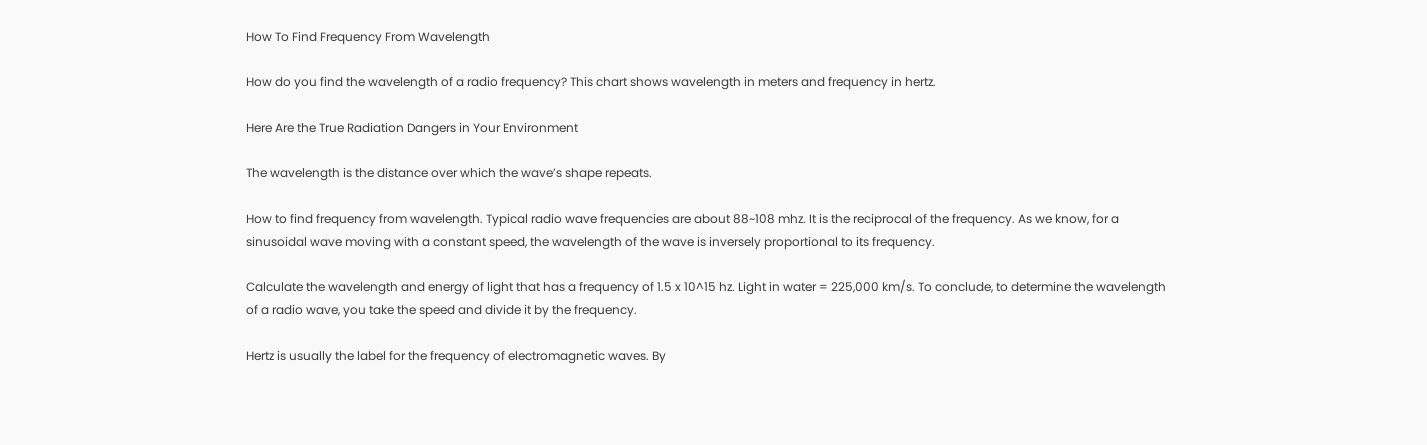How To Find Frequency From Wavelength

How do you find the wavelength of a radio frequency? This chart shows wavelength in meters and frequency in hertz.

Here Are the True Radiation Dangers in Your Environment

The wavelength is the distance over which the wave’s shape repeats.

How to find frequency from wavelength. Typical radio wave frequencies are about 88~108 mhz. It is the reciprocal of the frequency. As we know, for a sinusoidal wave moving with a constant speed, the wavelength of the wave is inversely proportional to its frequency.

Calculate the wavelength and energy of light that has a frequency of 1.5 x 10^15 hz. Light in water = 225,000 km/s. To conclude, to determine the wavelength of a radio wave, you take the speed and divide it by the frequency.

Hertz is usually the label for the frequency of electromagnetic waves. By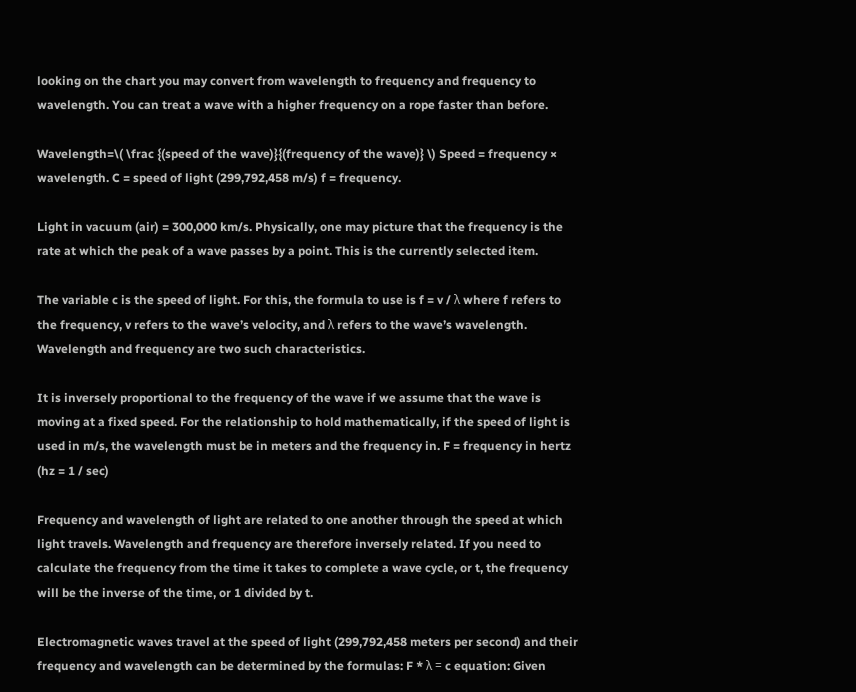looking on the chart you may convert from wavelength to frequency and frequency to wavelength. You can treat a wave with a higher frequency on a rope faster than before.

Wavelength=\( \frac {(speed of the wave)}{(frequency of the wave)} \) Speed = frequency × wavelength. C = speed of light (299,792,458 m/s) f = frequency.

Light in vacuum (air) = 300,000 km/s. Physically, one may picture that the frequency is the rate at which the peak of a wave passes by a point. This is the currently selected item.

The variable c is the speed of light. For this, the formula to use is f = v / λ where f refers to the frequency, v refers to the wave’s velocity, and λ refers to the wave’s wavelength. Wavelength and frequency are two such characteristics.

It is inversely proportional to the frequency of the wave if we assume that the wave is moving at a fixed speed. For the relationship to hold mathematically, if the speed of light is used in m/s, the wavelength must be in meters and the frequency in. F = frequency in hertz (hz = 1 / sec)

Frequency and wavelength of light are related to one another through the speed at which light travels. Wavelength and frequency are therefore inversely related. If you need to calculate the frequency from the time it takes to complete a wave cycle, or t, the frequency will be the inverse of the time, or 1 divided by t.

Electromagnetic waves travel at the speed of light (299,792,458 meters per second) and their frequency and wavelength can be determined by the formulas: F * λ = c equation: Given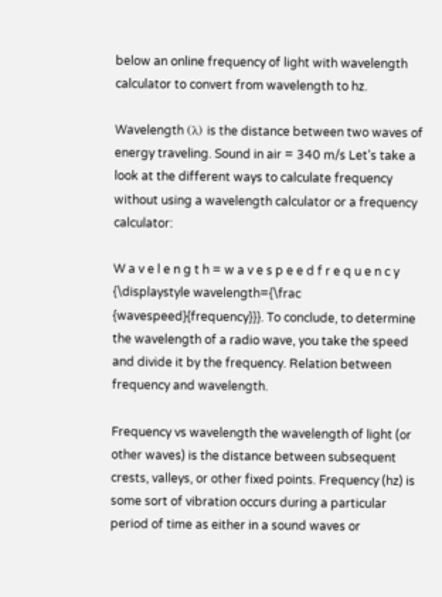below an online frequency of light with wavelength calculator to convert from wavelength to hz.

Wavelength (λ) is the distance between two waves of energy traveling. Sound in air = 340 m/s Let’s take a look at the different ways to calculate frequency without using a wavelength calculator or a frequency calculator:

W a v e l e n g t h = w a v e s p e e d f r e q u e n c y {\displaystyle wavelength={\frac {wavespeed}{frequency}}}. To conclude, to determine the wavelength of a radio wave, you take the speed and divide it by the frequency. Relation between frequency and wavelength.

Frequency vs wavelength the wavelength of light (or other waves) is the distance between subsequent crests, valleys, or other fixed points. Frequency (hz) is some sort of vibration occurs during a particular period of time as either in a sound waves or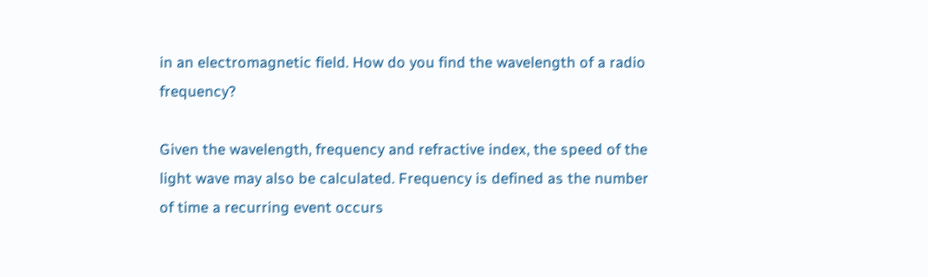in an electromagnetic field. How do you find the wavelength of a radio frequency?

Given the wavelength, frequency and refractive index, the speed of the light wave may also be calculated. Frequency is defined as the number of time a recurring event occurs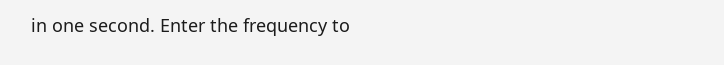in one second. Enter the frequency to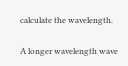calculate the wavelength.

A longer wavelength wave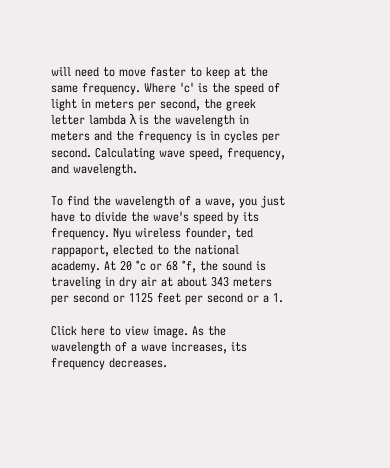will need to move faster to keep at the same frequency. Where 'c' is the speed of light in meters per second, the greek letter lambda λ is the wavelength in meters and the frequency is in cycles per second. Calculating wave speed, frequency, and wavelength.

To find the wavelength of a wave, you just have to divide the wave's speed by its frequency. Nyu wireless founder, ted rappaport, elected to the national academy. At 20 °c or 68 °f, the sound is traveling in dry air at about 343 meters per second or 1125 feet per second or a 1.

Click here to view image. As the wavelength of a wave increases, its frequency decreases.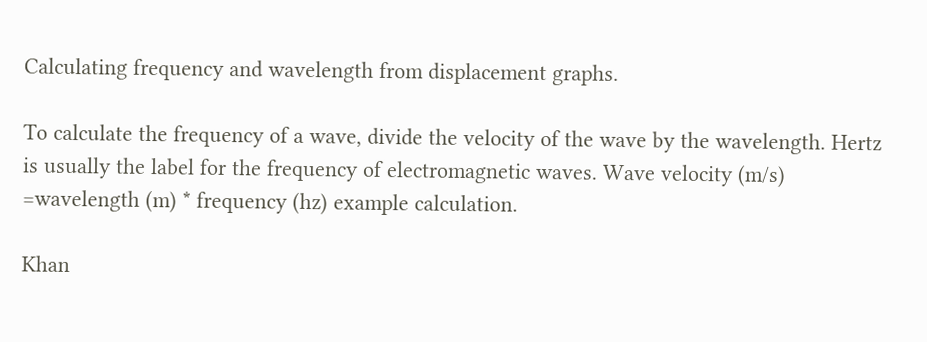Calculating frequency and wavelength from displacement graphs.

To calculate the frequency of a wave, divide the velocity of the wave by the wavelength. Hertz is usually the label for the frequency of electromagnetic waves. Wave velocity (m/s) =wavelength (m) * frequency (hz) example calculation.

Khan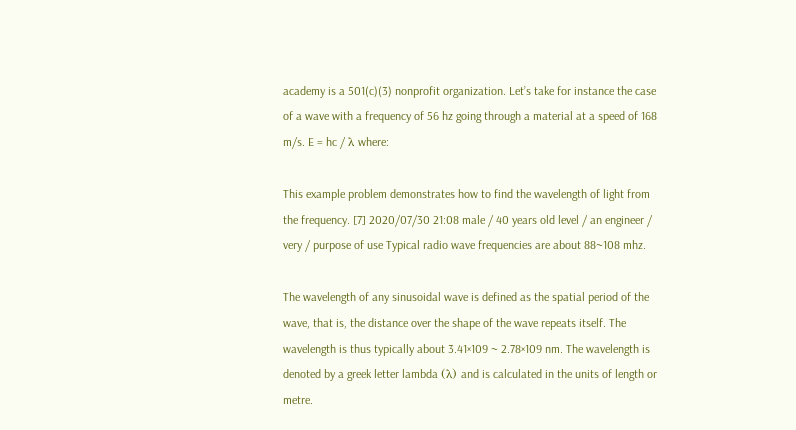academy is a 501(c)(3) nonprofit organization. Let’s take for instance the case of a wave with a frequency of 56 hz going through a material at a speed of 168 m/s. E = hc / λ where:

This example problem demonstrates how to find the wavelength of light from the frequency. [7] 2020/07/30 21:08 male / 40 years old level / an engineer / very / purpose of use Typical radio wave frequencies are about 88~108 mhz.

The wavelength of any sinusoidal wave is defined as the spatial period of the wave, that is, the distance over the shape of the wave repeats itself. The wavelength is thus typically about 3.41×109 ~ 2.78×109 nm. The wavelength is denoted by a greek letter lambda (λ) and is calculated in the units of length or metre.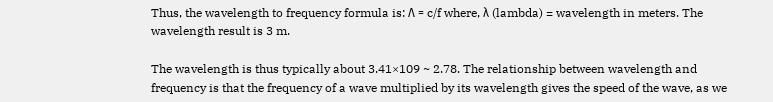Thus, the wavelength to frequency formula is: Λ = c/f where, λ (lambda) = wavelength in meters. The wavelength result is 3 m.

The wavelength is thus typically about 3.41×109 ~ 2.78. The relationship between wavelength and frequency is that the frequency of a wave multiplied by its wavelength gives the speed of the wave, as we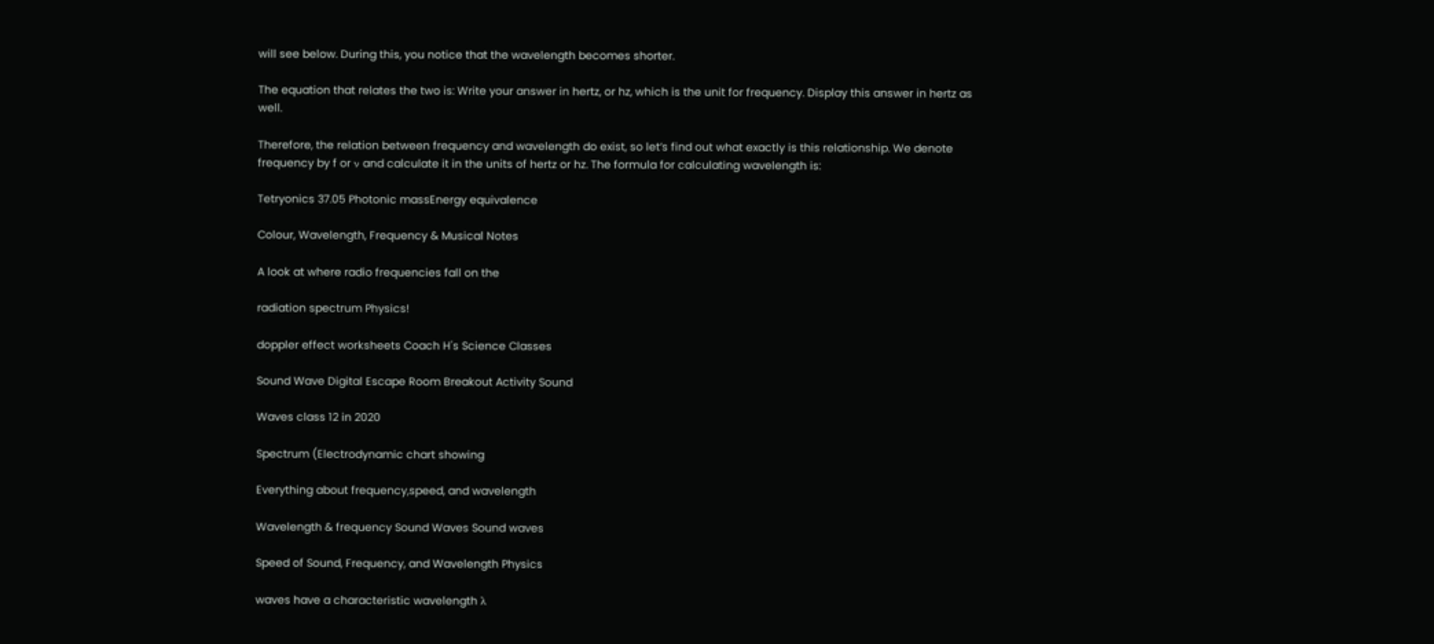will see below. During this, you notice that the wavelength becomes shorter.

The equation that relates the two is: Write your answer in hertz, or hz, which is the unit for frequency. Display this answer in hertz as well.

Therefore, the relation between frequency and wavelength do exist, so let’s find out what exactly is this relationship. We denote frequency by f or ν and calculate it in the units of hertz or hz. The formula for calculating wavelength is:

Tetryonics 37.05 Photonic massEnergy equivalence

Colour, Wavelength, Frequency & Musical Notes

A look at where radio frequencies fall on the

radiation spectrum Physics!

doppler effect worksheets Coach H's Science Classes

Sound Wave Digital Escape Room Breakout Activity Sound

Waves class 12 in 2020

Spectrum (Electrodynamic chart showing

Everything about frequency,speed, and wavelength

Wavelength & frequency Sound Waves Sound waves

Speed of Sound, Frequency, and Wavelength Physics

waves have a characteristic wavelength λ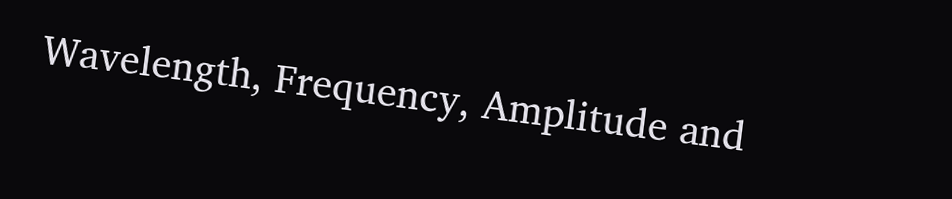Wavelength, Frequency, Amplitude and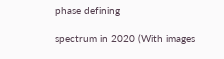phase defining

spectrum in 2020 (With images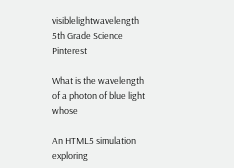visiblelightwavelength 5th Grade Science Pinterest

What is the wavelength of a photon of blue light whose

An HTML5 simulation exploring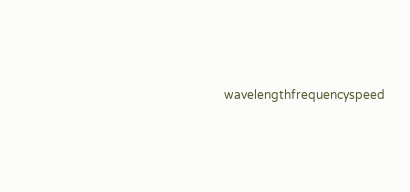wavelengthfrequencyspeed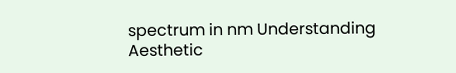spectrum in nm Understanding Aesthetic